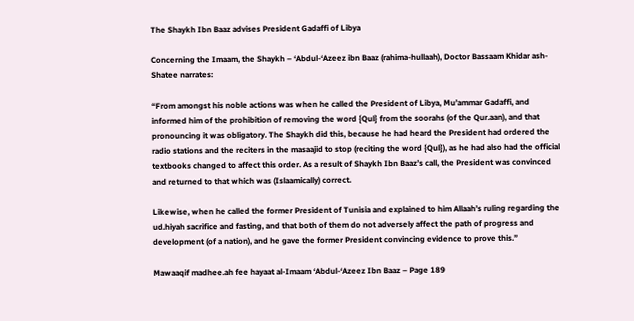The Shaykh Ibn Baaz advises President Gadaffi of Libya

Concerning the Imaam, the Shaykh – ‘Abdul-‘Azeez ibn Baaz (rahima-hullaah), Doctor Bassaam Khidar ash-Shatee narrates:

“From amongst his noble actions was when he called the President of Libya, Mu’ammar Gadaffi, and informed him of the prohibition of removing the word {Qul} from the soorahs (of the Qur.aan), and that pronouncing it was obligatory. The Shaykh did this, because he had heard the President had ordered the radio stations and the reciters in the masaajid to stop (reciting the word {Qul}), as he had also had the official textbooks changed to affect this order. As a result of Shaykh Ibn Baaz’s call, the President was convinced and returned to that which was (Islaamically) correct.

Likewise, when he called the former President of Tunisia and explained to him Allaah’s ruling regarding the ud.hiyah sacrifice and fasting, and that both of them do not adversely affect the path of progress and development (of a nation), and he gave the former President convincing evidence to prove this.”

Mawaaqif madhee.ah fee hayaat al-Imaam ‘Abdul-‘Azeez Ibn Baaz – Page 189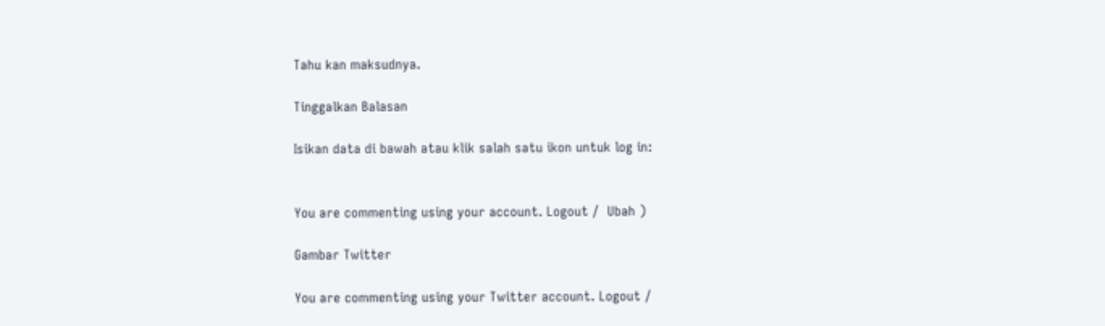Tahu kan maksudnya.

Tinggalkan Balasan

Isikan data di bawah atau klik salah satu ikon untuk log in:


You are commenting using your account. Logout /  Ubah )

Gambar Twitter

You are commenting using your Twitter account. Logout /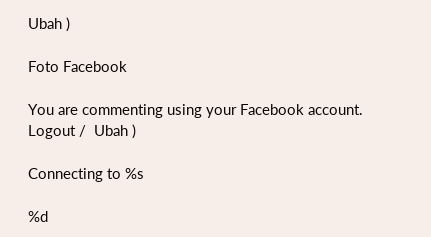Ubah )

Foto Facebook

You are commenting using your Facebook account. Logout /  Ubah )

Connecting to %s

%d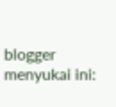blogger menyukai ini: